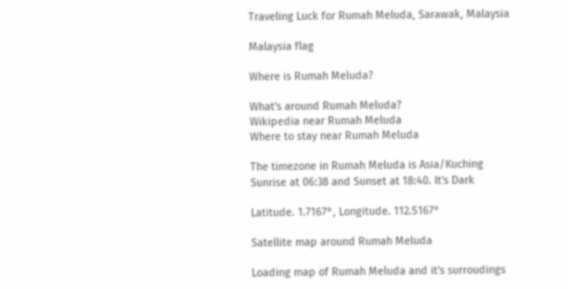Traveling Luck for Rumah Meluda, Sarawak, Malaysia

Malaysia flag

Where is Rumah Meluda?

What's around Rumah Meluda?
Wikipedia near Rumah Meluda
Where to stay near Rumah Meluda

The timezone in Rumah Meluda is Asia/Kuching
Sunrise at 06:38 and Sunset at 18:40. It's Dark

Latitude. 1.7167°, Longitude. 112.5167°

Satellite map around Rumah Meluda

Loading map of Rumah Meluda and it's surroudings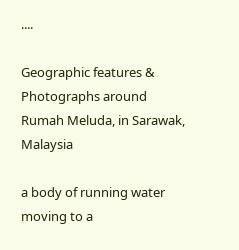....

Geographic features & Photographs around Rumah Meluda, in Sarawak, Malaysia

a body of running water moving to a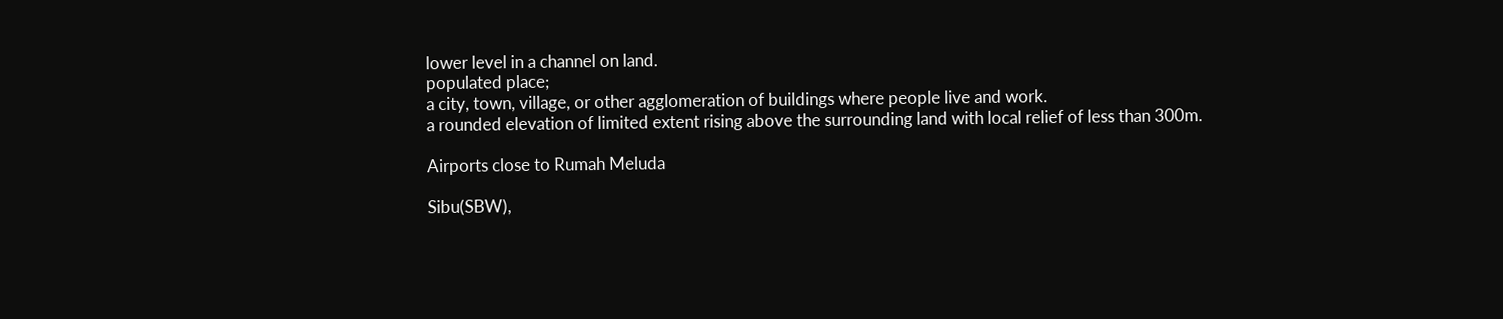lower level in a channel on land.
populated place;
a city, town, village, or other agglomeration of buildings where people live and work.
a rounded elevation of limited extent rising above the surrounding land with local relief of less than 300m.

Airports close to Rumah Meluda

Sibu(SBW),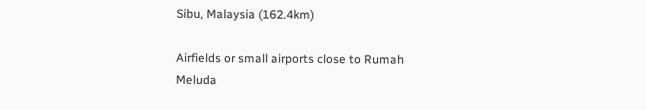Sibu, Malaysia (162.4km)

Airfields or small airports close to Rumah Meluda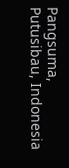Pangsuma, Putusibau, Indonesia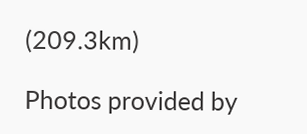(209.3km)

Photos provided by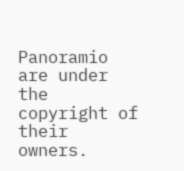Panoramio are under the copyright of their owners.